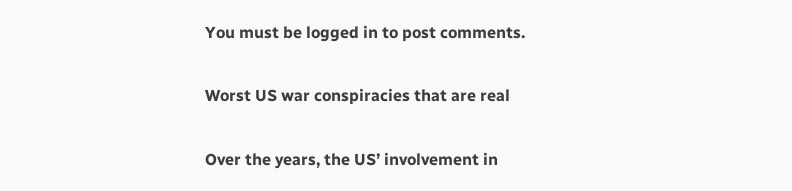You must be logged in to post comments.

Worst US war conspiracies that are real

Over the years, the US’ involvement in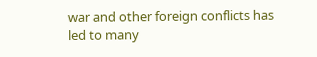war and other foreign conflicts has led to many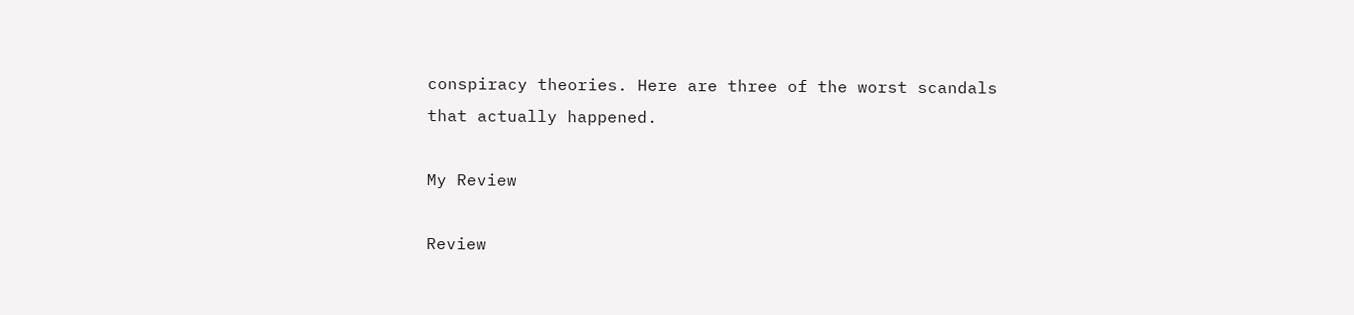conspiracy theories. Here are three of the worst scandals that actually happened.

My Review

Review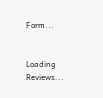Form...


Loading Reviews...